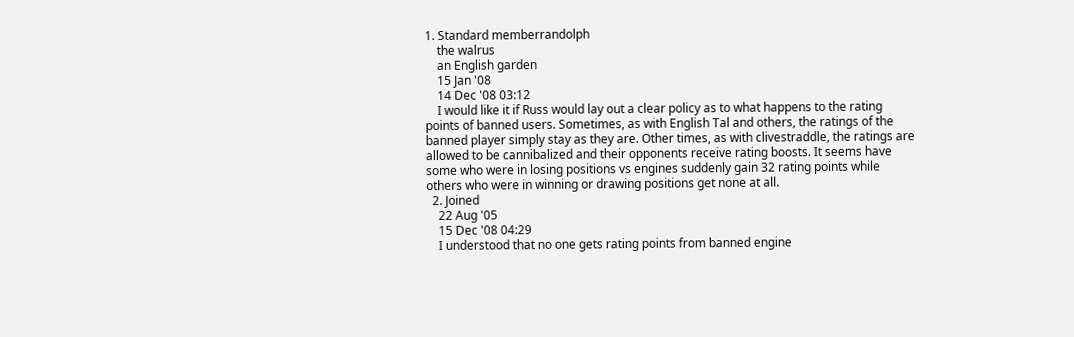1. Standard memberrandolph
    the walrus
    an English garden
    15 Jan '08
    14 Dec '08 03:12
    I would like it if Russ would lay out a clear policy as to what happens to the rating points of banned users. Sometimes, as with English Tal and others, the ratings of the banned player simply stay as they are. Other times, as with clivestraddle, the ratings are allowed to be cannibalized and their opponents receive rating boosts. It seems have some who were in losing positions vs engines suddenly gain 32 rating points while others who were in winning or drawing positions get none at all.
  2. Joined
    22 Aug '05
    15 Dec '08 04:29
    I understood that no one gets rating points from banned engine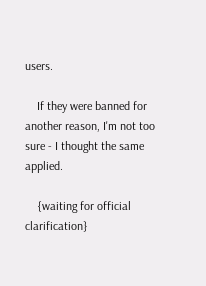users.

    If they were banned for another reason, I'm not too sure - I thought the same applied.

    {waiting for official clarification}